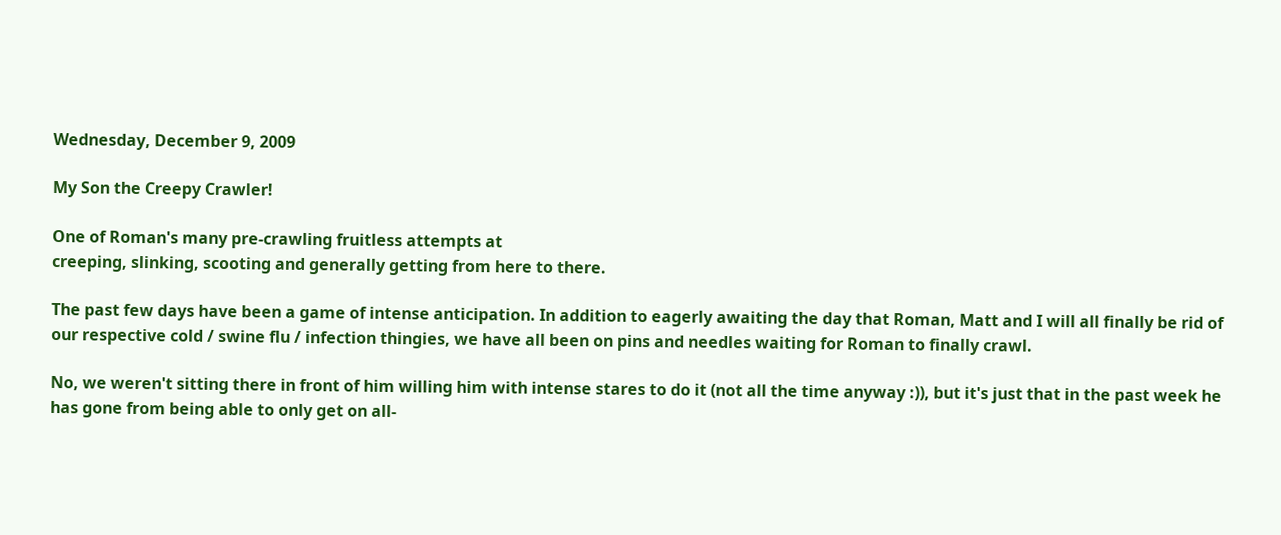Wednesday, December 9, 2009

My Son the Creepy Crawler!

One of Roman's many pre-crawling fruitless attempts at
creeping, slinking, scooting and generally getting from here to there.

The past few days have been a game of intense anticipation. In addition to eagerly awaiting the day that Roman, Matt and I will all finally be rid of our respective cold / swine flu / infection thingies, we have all been on pins and needles waiting for Roman to finally crawl.

No, we weren't sitting there in front of him willing him with intense stares to do it (not all the time anyway :)), but it's just that in the past week he has gone from being able to only get on all-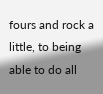fours and rock a little, to being able to do all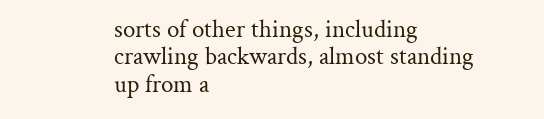sorts of other things, including crawling backwards, almost standing up from a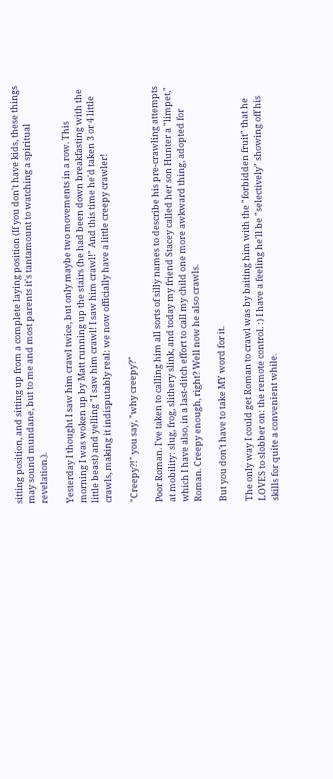sitting position, and sitting up from a complete laying position (If you don't have kids, these things may sound mundane, but to me and most parents it's tantamount to watching a spiritual revelation.).

Yesterday I thought I saw him crawl twice, but only maybe two movements in a row. This morning I was woken up by Matt running up the stairs (he had been down breakfasting with the little beast) and yelling "I saw him crawl! I saw him crawl!" And this time he'd taken 3 or 4 little crawls, making it indisputably real: we now officially have a little creepy crawler!

"Creepy?!" you say, "why creepy?"

Poor Roman. I've taken to calling him all sorts of silly names to describe his pre-crawling attempts at mobility: slug, frog, slithery slink, and today my friend Stacey called her son Hunter a "limpet," which I have also, in a last-ditch effort to call my child one more awkward thing, adopted for Roman. Creepy enough, right? Well now he also crawls.

But you don't have to take MY word for it.

The only way I could get Roman to crawl was by baiting him with the "forbidden fruit" that he LOVES to slobber on: the remote control. :) I have a feeling he'll be "selectively" showing off his skills for quite a convenient while.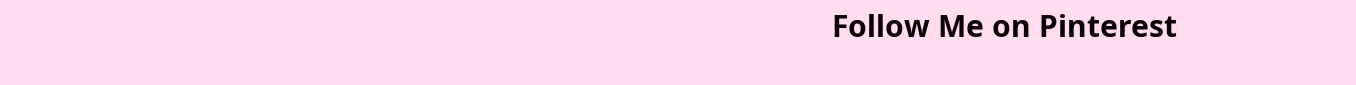Follow Me on Pinterest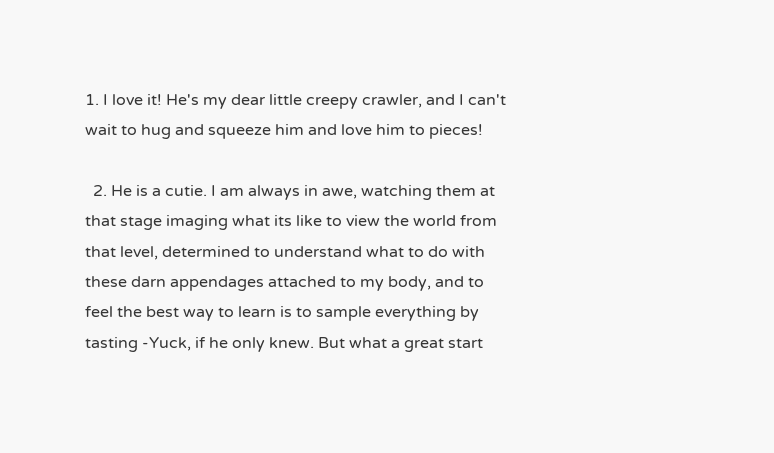1. I love it! He's my dear little creepy crawler, and I can't wait to hug and squeeze him and love him to pieces!

  2. He is a cutie. I am always in awe, watching them at that stage imaging what its like to view the world from that level, determined to understand what to do with these darn appendages attached to my body, and to feel the best way to learn is to sample everything by tasting -Yuck, if he only knew. But what a great start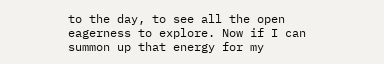to the day, to see all the open eagerness to explore. Now if I can summon up that energy for my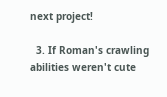next project!

  3. If Roman's crawling abilities weren't cute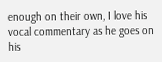enough on their own, I love his vocal commentary as he goes on his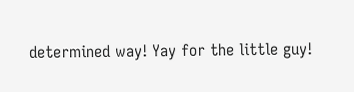determined way! Yay for the little guy!